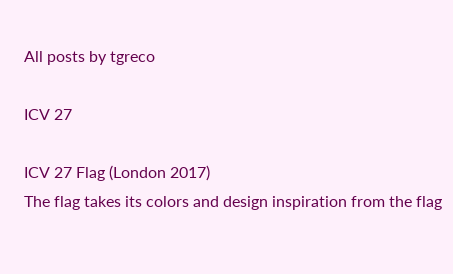All posts by tgreco

ICV 27

ICV 27 Flag (London 2017)
The flag takes its colors and design inspiration from the flag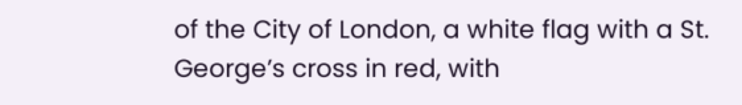of the City of London, a white flag with a St. George’s cross in red, with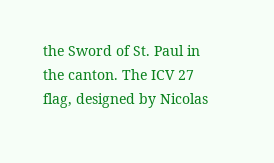the Sword of St. Paul in the canton. The ICV 27 flag, designed by Nicolas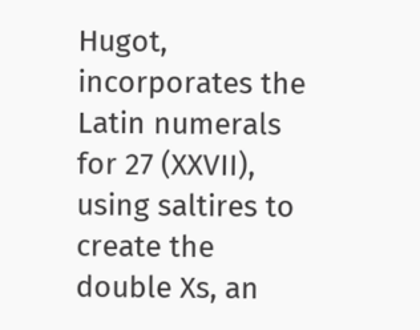Hugot, incorporates the Latin numerals for 27 (XXVII), using saltires to create the double Xs, an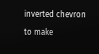inverted chevron to make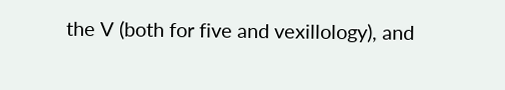the V (both for five and vexillology), and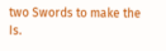two Swords to make the Is.